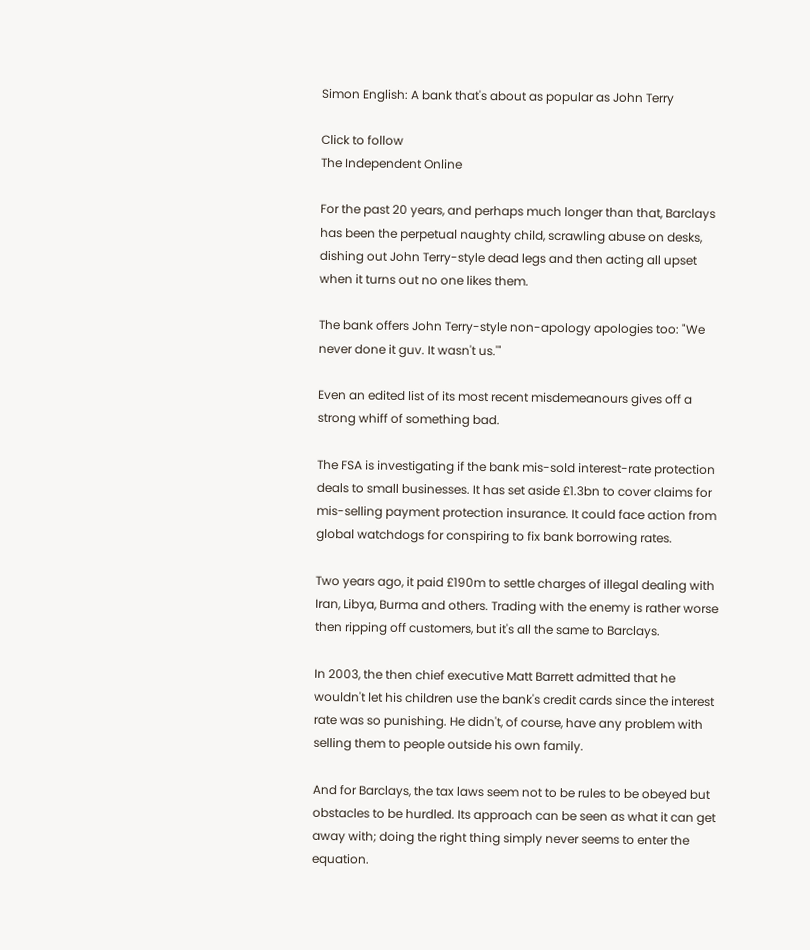Simon English: A bank that's about as popular as John Terry

Click to follow
The Independent Online

For the past 20 years, and perhaps much longer than that, Barclays has been the perpetual naughty child, scrawling abuse on desks, dishing out John Terry-style dead legs and then acting all upset when it turns out no one likes them.

The bank offers John Terry-style non-apology apologies too: "We never done it guv. It wasn't us.'"

Even an edited list of its most recent misdemeanours gives off a strong whiff of something bad.

The FSA is investigating if the bank mis-sold interest-rate protection deals to small businesses. It has set aside £1.3bn to cover claims for mis-selling payment protection insurance. It could face action from global watchdogs for conspiring to fix bank borrowing rates.

Two years ago, it paid £190m to settle charges of illegal dealing with Iran, Libya, Burma and others. Trading with the enemy is rather worse then ripping off customers, but it's all the same to Barclays.

In 2003, the then chief executive Matt Barrett admitted that he wouldn't let his children use the bank's credit cards since the interest rate was so punishing. He didn't, of course, have any problem with selling them to people outside his own family.

And for Barclays, the tax laws seem not to be rules to be obeyed but obstacles to be hurdled. Its approach can be seen as what it can get away with; doing the right thing simply never seems to enter the equation.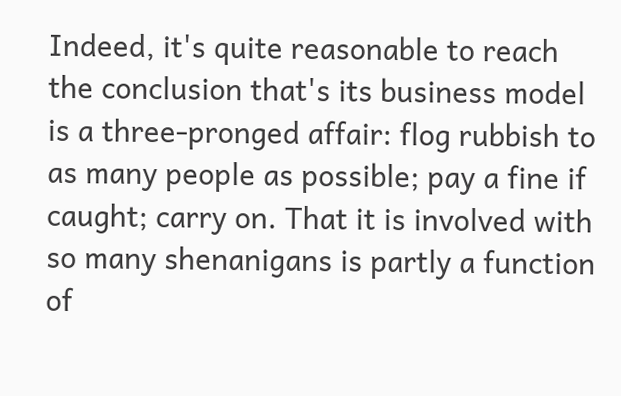Indeed, it's quite reasonable to reach the conclusion that's its business model is a three-pronged affair: flog rubbish to as many people as possible; pay a fine if caught; carry on. That it is involved with so many shenanigans is partly a function of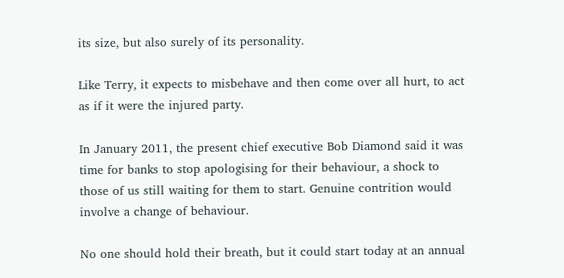its size, but also surely of its personality.

Like Terry, it expects to misbehave and then come over all hurt, to act as if it were the injured party.

In January 2011, the present chief executive Bob Diamond said it was time for banks to stop apologising for their behaviour, a shock to those of us still waiting for them to start. Genuine contrition would involve a change of behaviour.

No one should hold their breath, but it could start today at an annual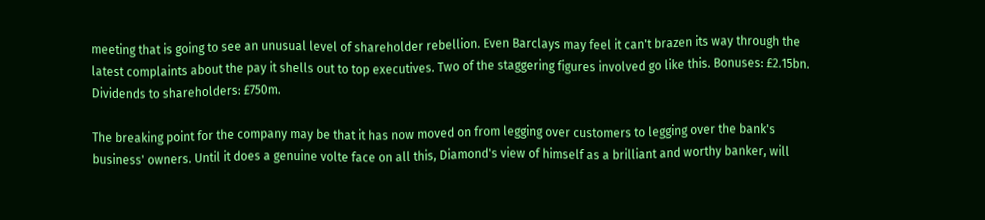meeting that is going to see an unusual level of shareholder rebellion. Even Barclays may feel it can't brazen its way through the latest complaints about the pay it shells out to top executives. Two of the staggering figures involved go like this. Bonuses: £2.15bn. Dividends to shareholders: £750m.

The breaking point for the company may be that it has now moved on from legging over customers to legging over the bank's business' owners. Until it does a genuine volte face on all this, Diamond's view of himself as a brilliant and worthy banker, will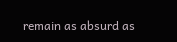remain as absurd as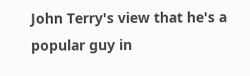John Terry's view that he's a popular guy in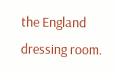the England dressing room.